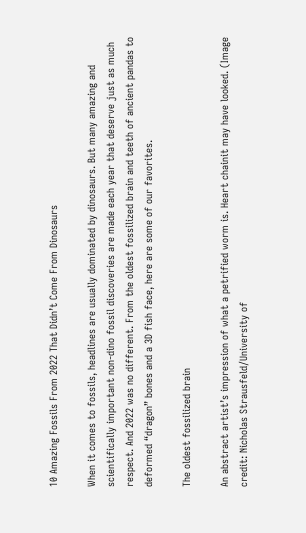10 Amazing Fossils From 2022 That Didn’t Come From Dinosaurs

When it comes to fossils, headlines are usually dominated by dinosaurs. But many amazing and scientifically important non-dino fossil discoveries are made each year that deserve just as much respect. And 2022 was no different. From the oldest fossilized brain and teeth of ancient pandas to deformed “dragon” bones and a 3D fish face, here are some of our favorites.

The oldest fossilized brain

An abstract artist’s impression of what a petrified worm is. Heart chainit may have looked. (Image credit: Nicholas Strausfeld/University of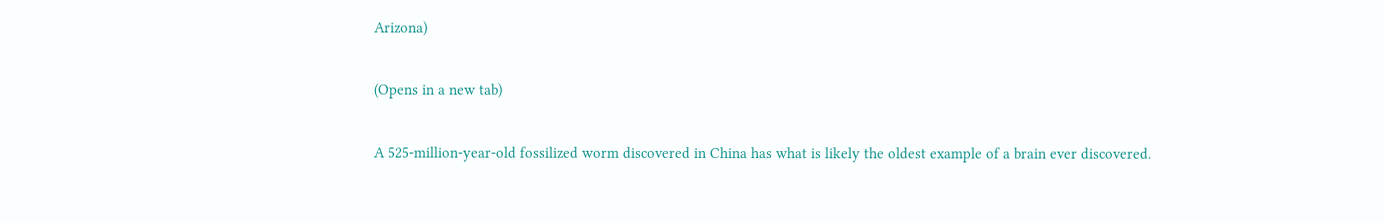Arizona)

(Opens in a new tab)

A 525-million-year-old fossilized worm discovered in China has what is likely the oldest example of a brain ever discovered.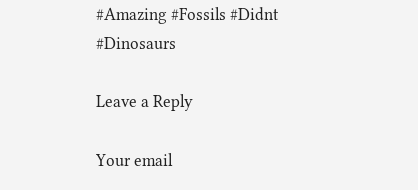#Amazing #Fossils #Didnt #Dinosaurs

Leave a Reply

Your email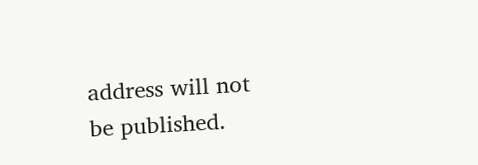address will not be published.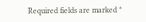Required fields are marked *